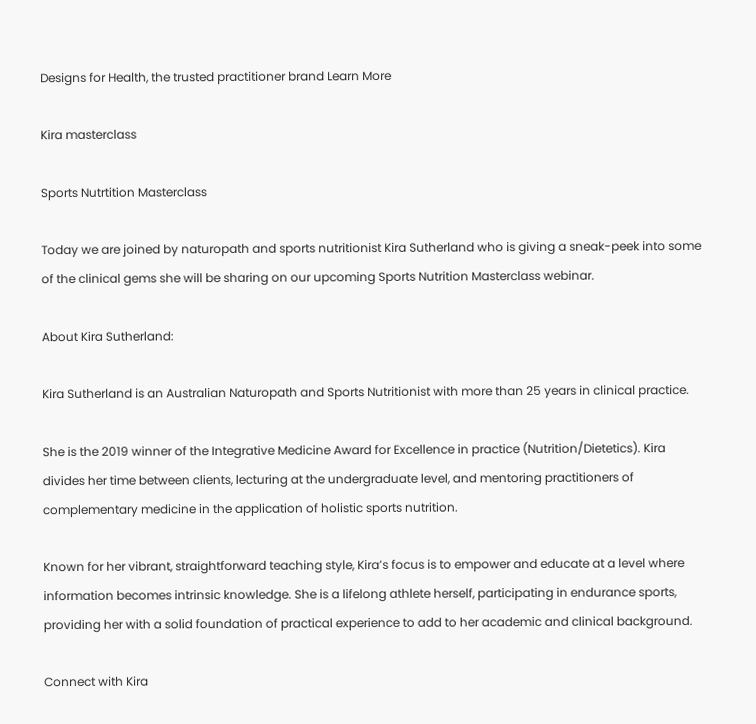Designs for Health, the trusted practitioner brand Learn More

Kira masterclass

Sports Nutrtition Masterclass

Today we are joined by naturopath and sports nutritionist Kira Sutherland who is giving a sneak-peek into some of the clinical gems she will be sharing on our upcoming Sports Nutrition Masterclass webinar.

About Kira Sutherland:

Kira Sutherland is an Australian Naturopath and Sports Nutritionist with more than 25 years in clinical practice.

She is the 2019 winner of the Integrative Medicine Award for Excellence in practice (Nutrition/Dietetics). Kira divides her time between clients, lecturing at the undergraduate level, and mentoring practitioners of complementary medicine in the application of holistic sports nutrition.

Known for her vibrant, straightforward teaching style, Kira’s focus is to empower and educate at a level where information becomes intrinsic knowledge. She is a lifelong athlete herself, participating in endurance sports, providing her with a solid foundation of practical experience to add to her academic and clinical background.

Connect with Kira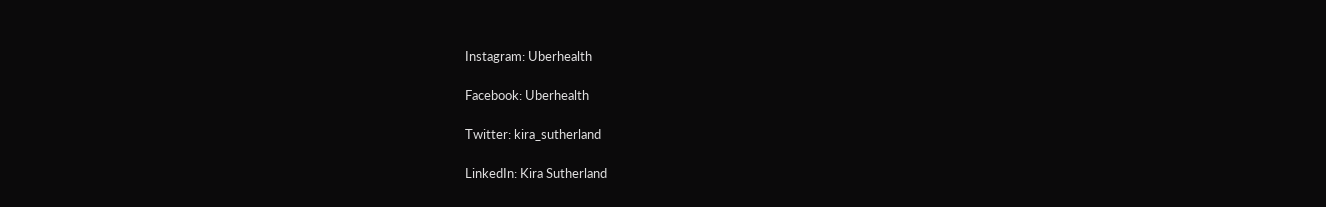Instagram: Uberhealth

Facebook: Uberhealth

Twitter: kira_sutherland

LinkedIn: Kira Sutherland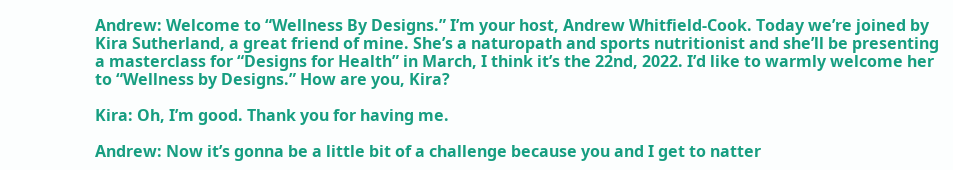Andrew: Welcome to “Wellness By Designs.” I’m your host, Andrew Whitfield-Cook. Today we’re joined by Kira Sutherland, a great friend of mine. She’s a naturopath and sports nutritionist and she’ll be presenting a masterclass for “Designs for Health” in March, I think it’s the 22nd, 2022. I’d like to warmly welcome her to “Wellness by Designs.” How are you, Kira?

Kira: Oh, I’m good. Thank you for having me.

Andrew: Now it’s gonna be a little bit of a challenge because you and I get to natter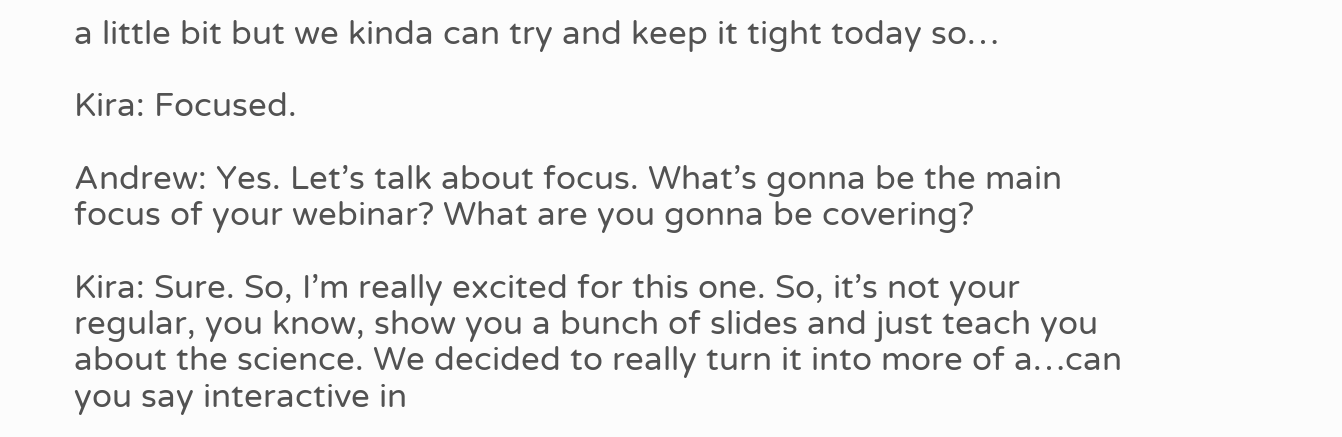a little bit but we kinda can try and keep it tight today so…

Kira: Focused.

Andrew: Yes. Let’s talk about focus. What’s gonna be the main focus of your webinar? What are you gonna be covering?

Kira: Sure. So, I’m really excited for this one. So, it’s not your regular, you know, show you a bunch of slides and just teach you about the science. We decided to really turn it into more of a…can you say interactive in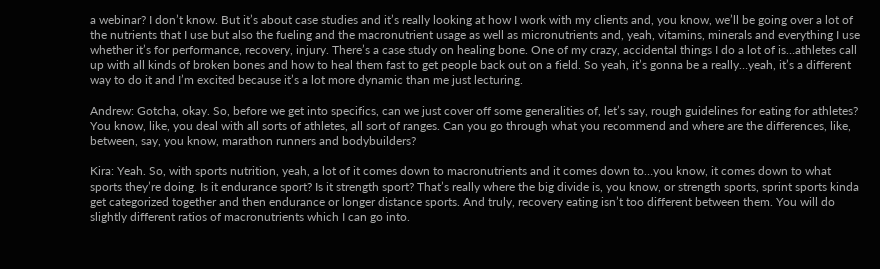a webinar? I don’t know. But it’s about case studies and it’s really looking at how I work with my clients and, you know, we’ll be going over a lot of the nutrients that I use but also the fueling and the macronutrient usage as well as micronutrients and, yeah, vitamins, minerals and everything I use whether it’s for performance, recovery, injury. There’s a case study on healing bone. One of my crazy, accidental things I do a lot of is…athletes call up with all kinds of broken bones and how to heal them fast to get people back out on a field. So yeah, it’s gonna be a really…yeah, it’s a different way to do it and I’m excited because it’s a lot more dynamic than me just lecturing.

Andrew: Gotcha, okay. So, before we get into specifics, can we just cover off some generalities of, let’s say, rough guidelines for eating for athletes? You know, like, you deal with all sorts of athletes, all sort of ranges. Can you go through what you recommend and where are the differences, like, between, say, you know, marathon runners and bodybuilders?

Kira: Yeah. So, with sports nutrition, yeah, a lot of it comes down to macronutrients and it comes down to…you know, it comes down to what sports they’re doing. Is it endurance sport? Is it strength sport? That’s really where the big divide is, you know, or strength sports, sprint sports kinda get categorized together and then endurance or longer distance sports. And truly, recovery eating isn’t too different between them. You will do slightly different ratios of macronutrients which I can go into.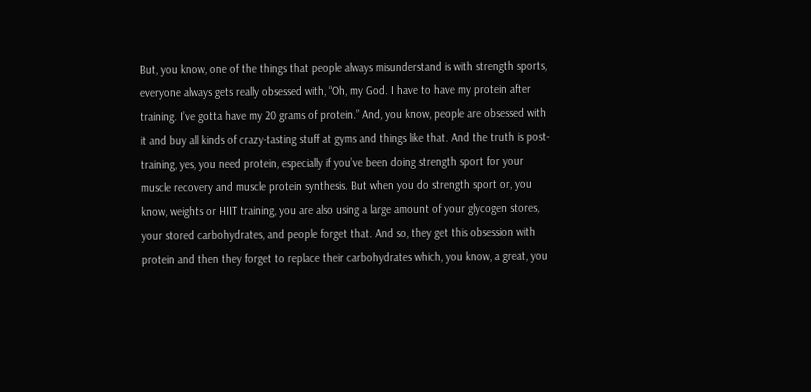But, you know, one of the things that people always misunderstand is with strength sports, everyone always gets really obsessed with, “Oh, my God. I have to have my protein after training. I’ve gotta have my 20 grams of protein.” And, you know, people are obsessed with it and buy all kinds of crazy-tasting stuff at gyms and things like that. And the truth is post-training, yes, you need protein, especially if you’ve been doing strength sport for your muscle recovery and muscle protein synthesis. But when you do strength sport or, you know, weights or HIIT training, you are also using a large amount of your glycogen stores, your stored carbohydrates, and people forget that. And so, they get this obsession with protein and then they forget to replace their carbohydrates which, you know, a great, you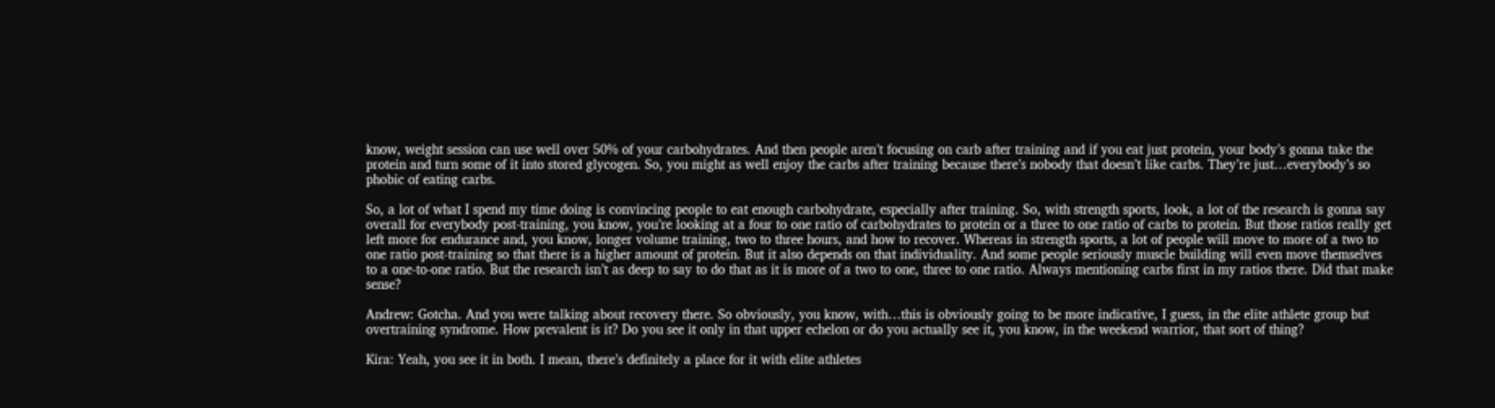know, weight session can use well over 50% of your carbohydrates. And then people aren’t focusing on carb after training and if you eat just protein, your body’s gonna take the protein and turn some of it into stored glycogen. So, you might as well enjoy the carbs after training because there’s nobody that doesn’t like carbs. They’re just…everybody’s so phobic of eating carbs.

So, a lot of what I spend my time doing is convincing people to eat enough carbohydrate, especially after training. So, with strength sports, look, a lot of the research is gonna say overall for everybody post-training, you know, you’re looking at a four to one ratio of carbohydrates to protein or a three to one ratio of carbs to protein. But those ratios really get left more for endurance and, you know, longer volume training, two to three hours, and how to recover. Whereas in strength sports, a lot of people will move to more of a two to one ratio post-training so that there is a higher amount of protein. But it also depends on that individuality. And some people seriously muscle building will even move themselves to a one-to-one ratio. But the research isn’t as deep to say to do that as it is more of a two to one, three to one ratio. Always mentioning carbs first in my ratios there. Did that make sense?

Andrew: Gotcha. And you were talking about recovery there. So obviously, you know, with…this is obviously going to be more indicative, I guess, in the elite athlete group but overtraining syndrome. How prevalent is it? Do you see it only in that upper echelon or do you actually see it, you know, in the weekend warrior, that sort of thing?

Kira: Yeah, you see it in both. I mean, there’s definitely a place for it with elite athletes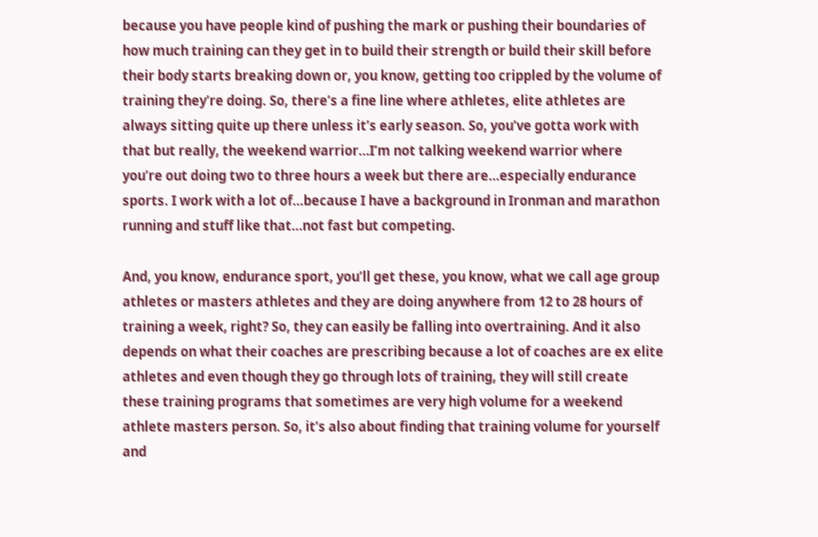because you have people kind of pushing the mark or pushing their boundaries of how much training can they get in to build their strength or build their skill before their body starts breaking down or, you know, getting too crippled by the volume of training they’re doing. So, there’s a fine line where athletes, elite athletes are always sitting quite up there unless it’s early season. So, you’ve gotta work with that but really, the weekend warrior…I’m not talking weekend warrior where you’re out doing two to three hours a week but there are…especially endurance sports. I work with a lot of…because I have a background in Ironman and marathon running and stuff like that…not fast but competing.

And, you know, endurance sport, you’ll get these, you know, what we call age group athletes or masters athletes and they are doing anywhere from 12 to 28 hours of training a week, right? So, they can easily be falling into overtraining. And it also depends on what their coaches are prescribing because a lot of coaches are ex elite athletes and even though they go through lots of training, they will still create these training programs that sometimes are very high volume for a weekend athlete masters person. So, it’s also about finding that training volume for yourself and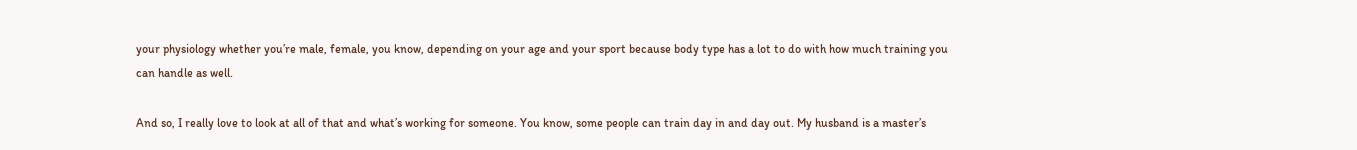your physiology whether you’re male, female, you know, depending on your age and your sport because body type has a lot to do with how much training you can handle as well.

And so, I really love to look at all of that and what’s working for someone. You know, some people can train day in and day out. My husband is a master’s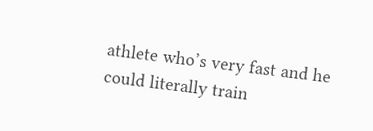athlete who’s very fast and he could literally train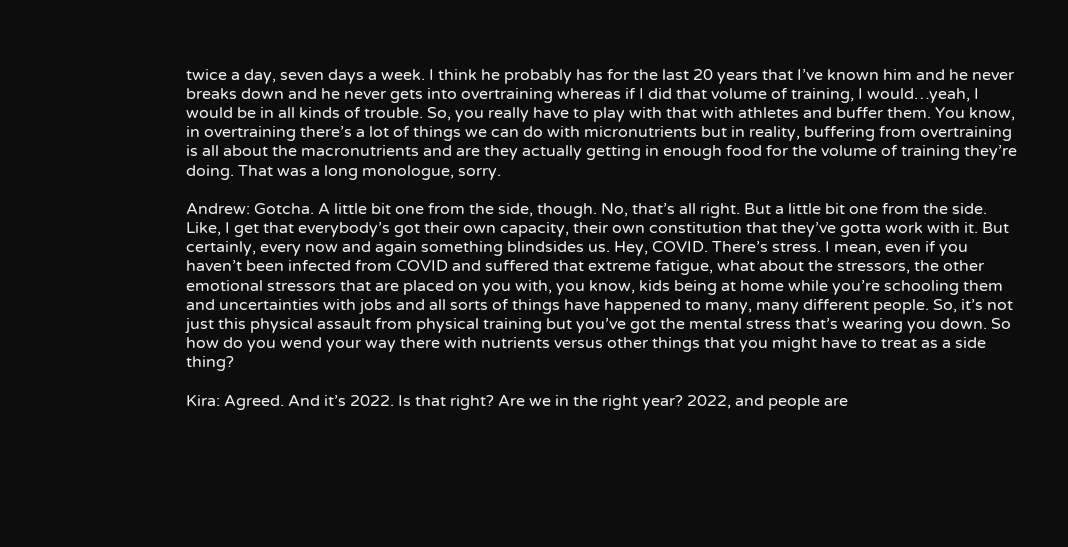twice a day, seven days a week. I think he probably has for the last 20 years that I’ve known him and he never breaks down and he never gets into overtraining whereas if I did that volume of training, I would…yeah, I would be in all kinds of trouble. So, you really have to play with that with athletes and buffer them. You know, in overtraining there’s a lot of things we can do with micronutrients but in reality, buffering from overtraining is all about the macronutrients and are they actually getting in enough food for the volume of training they’re doing. That was a long monologue, sorry.

Andrew: Gotcha. A little bit one from the side, though. No, that’s all right. But a little bit one from the side. Like, I get that everybody’s got their own capacity, their own constitution that they’ve gotta work with it. But certainly, every now and again something blindsides us. Hey, COVID. There’s stress. I mean, even if you haven’t been infected from COVID and suffered that extreme fatigue, what about the stressors, the other emotional stressors that are placed on you with, you know, kids being at home while you’re schooling them and uncertainties with jobs and all sorts of things have happened to many, many different people. So, it’s not just this physical assault from physical training but you’ve got the mental stress that’s wearing you down. So how do you wend your way there with nutrients versus other things that you might have to treat as a side thing?

Kira: Agreed. And it’s 2022. Is that right? Are we in the right year? 2022, and people are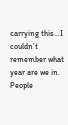carrying this…I couldn’t remember what year are we in. People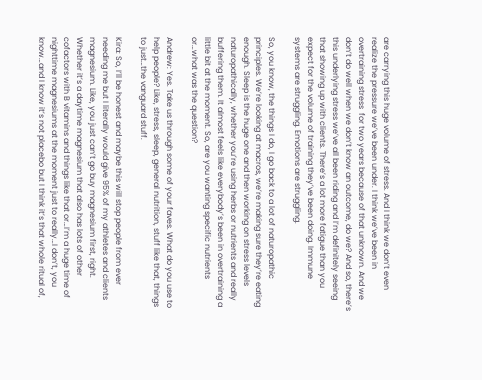are carrying this huge volume of stress. And I think we don’t even realize the pressure we’ve been under. I think we’ve been in overtraining stress  for two years because of that unknown. And we don’t do well when we don’t know an outcome, do we? And so, there’s this underlying stress we’ve all been riding and I’m definitely seeing that showing up with clients. There’s a lot more fatigue than you expect for the volume of training they’ve been doing. Immune systems are struggling. Emotions are struggling.

So, you know, the things I do, I go back to a lot of naturopathic principles. We’re looking at macros, we’re making sure they’re eating enough. Sleep is the huge one and then working on stress levels naturopathically, whether you’re using herbs or nutrients and really buffering them. It almost feels like everybody’s been in overtraining a little bit at the moment. So, are you wanting specific nutrients or…what was the question?

Andrew: Yes. Take us through some of your faves. What do you use to help people? Like, stress, sleep, general nutrition, stuff like that, things to just…the vanguard stuff.

Kira: So, I’ll be honest and maybe this will stop people from ever needing me but I literally would give 95% of my athletes and clients magnesium. Like, you just can’t go buy magnesium first, right. Whether it’s a daytime magnesium that also has lots of other cofactors with B vitamins and things like that or…I’m a huge time of nighttime magnesiums at the moment just to really…I don’t, you know…and I know it’s not placebo but I think it’s that whole ritual of,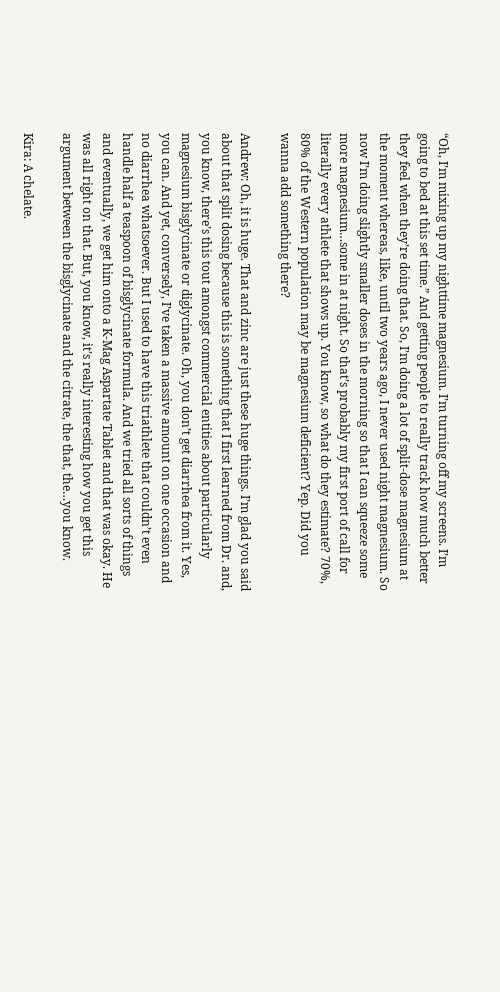“Oh, I’m mixing up my nighttime magnesium. I’m turning off my screens. I’m going to bed at this set time.” And getting people to really track how much better they feel when they’re doing that. So, I’m doing a lot of split-dose magnesium at the moment whereas, like, until two years ago, I never used night magnesium. So now I’m doing slightly smaller doses in the morning so that I can squeeze some more magnesium…some in at night. So that’s probably my first port of call for literally every athlete that shows up. You know, so what do they estimate? 70%, 80% of the Western population may be magnesium deficient? Yep. Did you wanna add something there?

Andrew: Oh, it is huge. That and zinc are just these huge things. I’m glad you said about that split dosing because this is something that I first learned from Dr. and, you know, there’s this tout amongst commercial entities about particularly magnesium bisglycinate or diglycinate. Oh, you don’t get diarrhea from it. Yes, you can. And yet, conversely, I’ve taken a massive amount on one occasion and no diarrhea whatsoever. But I used to have this triathlete that couldn’t even handle half a teaspoon of bisglycinate formula. And we tried all sorts of things and eventually, we get him onto a K-Mag Aspartate Tablet and that was okay. He was all right on that. But, you know, it’s really interesting how you get this argument between the bisglycinate and the citrate, the that, the…you know.

Kira: A chelate.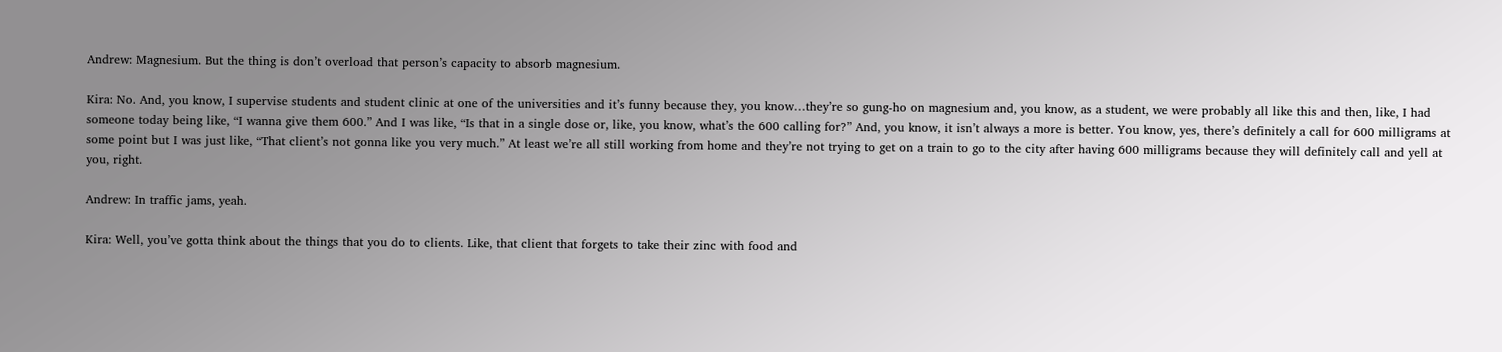Andrew: Magnesium. But the thing is don’t overload that person’s capacity to absorb magnesium.

Kira: No. And, you know, I supervise students and student clinic at one of the universities and it’s funny because they, you know…they’re so gung-ho on magnesium and, you know, as a student, we were probably all like this and then, like, I had someone today being like, “I wanna give them 600.” And I was like, “Is that in a single dose or, like, you know, what’s the 600 calling for?” And, you know, it isn’t always a more is better. You know, yes, there’s definitely a call for 600 milligrams at some point but I was just like, “That client’s not gonna like you very much.” At least we’re all still working from home and they’re not trying to get on a train to go to the city after having 600 milligrams because they will definitely call and yell at you, right.

Andrew: In traffic jams, yeah.

Kira: Well, you’ve gotta think about the things that you do to clients. Like, that client that forgets to take their zinc with food and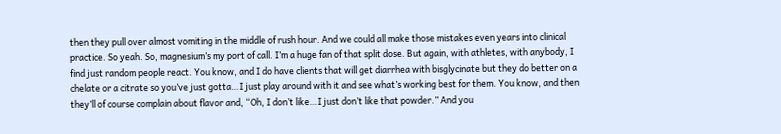then they pull over almost vomiting in the middle of rush hour. And we could all make those mistakes even years into clinical practice. So yeah. So, magnesium’s my port of call. I’m a huge fan of that split dose. But again, with athletes, with anybody, I find just random people react. You know, and I do have clients that will get diarrhea with bisglycinate but they do better on a chelate or a citrate so you’ve just gotta…I just play around with it and see what’s working best for them. You know, and then they’ll of course complain about flavor and, “Oh, I don’t like…I just don’t like that powder.” And you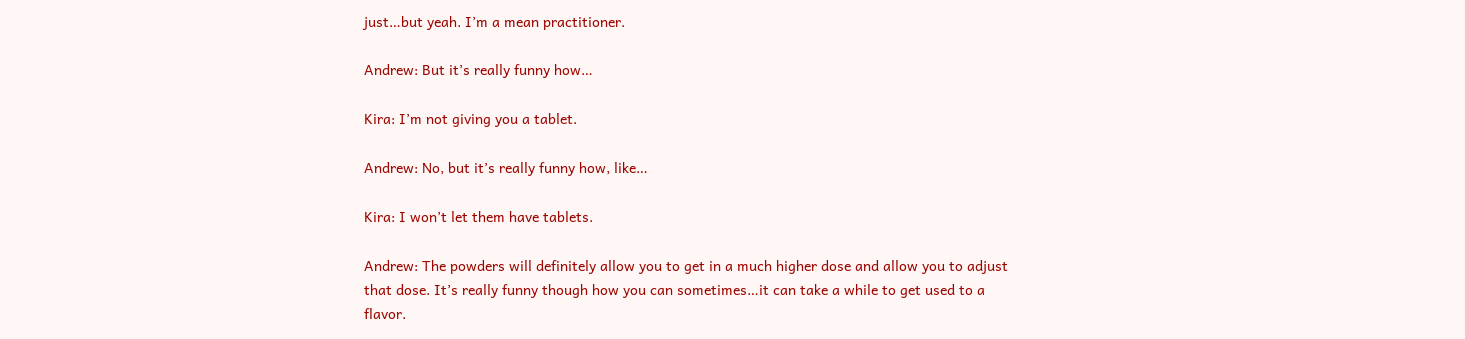just…but yeah. I’m a mean practitioner.

Andrew: But it’s really funny how…

Kira: I’m not giving you a tablet.

Andrew: No, but it’s really funny how, like…

Kira: I won’t let them have tablets.

Andrew: The powders will definitely allow you to get in a much higher dose and allow you to adjust that dose. It’s really funny though how you can sometimes…it can take a while to get used to a flavor.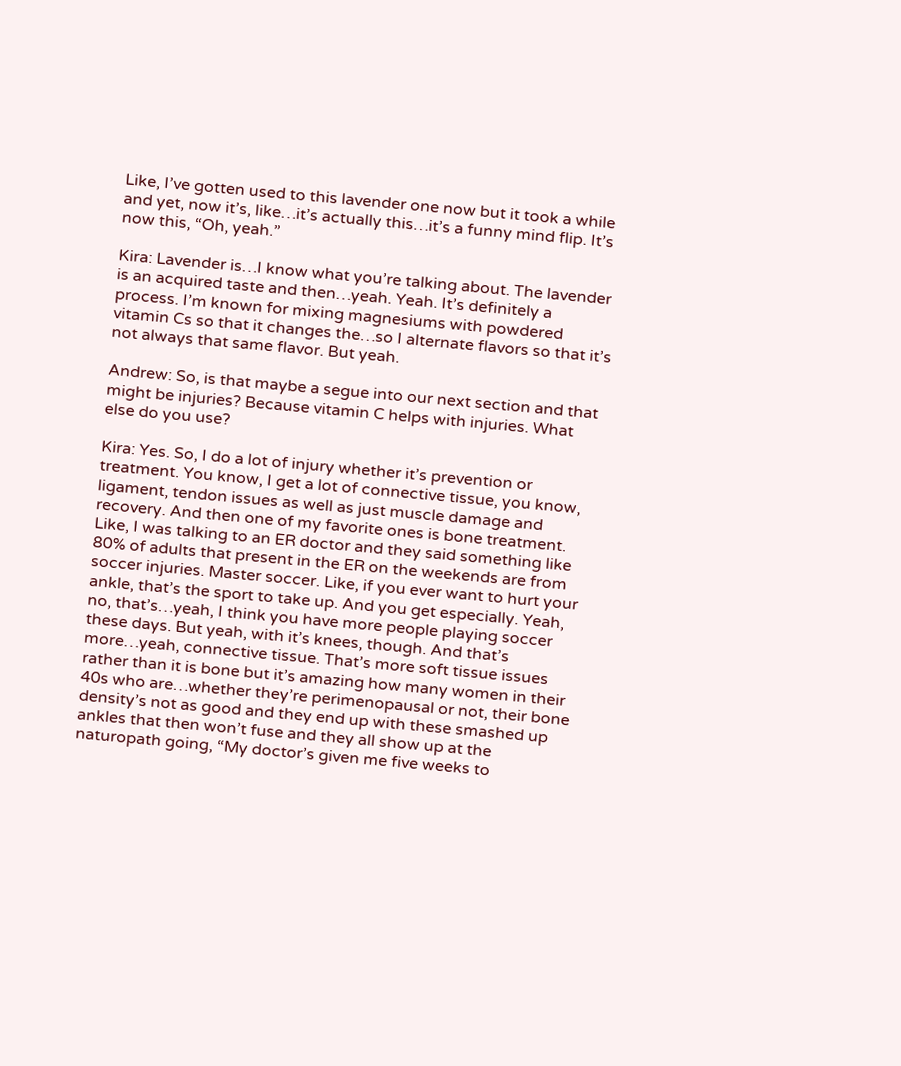Like, I’ve gotten used to this lavender one now but it took a while and yet, now it’s, like…it’s actually this…it’s a funny mind flip. It’s now this, “Oh, yeah.”

Kira: Lavender is…I know what you’re talking about. The lavender is an acquired taste and then…yeah. Yeah. It’s definitely a process. I’m known for mixing magnesiums with powdered vitamin Cs so that it changes the…so I alternate flavors so that it’s not always that same flavor. But yeah.

Andrew: So, is that maybe a segue into our next section and that might be injuries? Because vitamin C helps with injuries. What else do you use?

Kira: Yes. So, I do a lot of injury whether it’s prevention or treatment. You know, I get a lot of connective tissue, you know, ligament, tendon issues as well as just muscle damage and recovery. And then one of my favorite ones is bone treatment. Like, I was talking to an ER doctor and they said something like 80% of adults that present in the ER on the weekends are from soccer injuries. Master soccer. Like, if you ever want to hurt your ankle, that’s the sport to take up. And you get especially. Yeah, no, that’s…yeah, I think you have more people playing soccer these days. But yeah, with it’s knees, though. And that’s more…yeah, connective tissue. That’s more soft tissue issues rather than it is bone but it’s amazing how many women in their 40s who are…whether they’re perimenopausal or not, their bone density’s not as good and they end up with these smashed up ankles that then won’t fuse and they all show up at the naturopath going, “My doctor’s given me five weeks to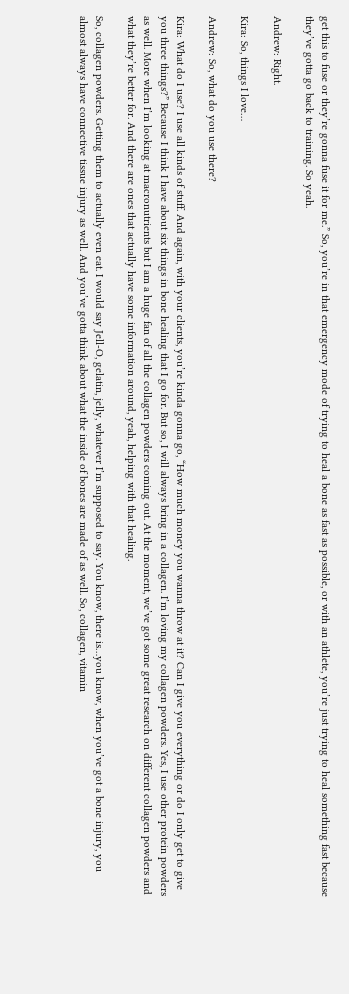get this to fuse or they’re gonna fuse it for me.” So, you’re in that emergency mode of trying to heal a bone as fast as possible, or with an athlete, you’re just trying to heal something fast because they’ve gotta go back to training. So yeah.

Andrew: Right.

Kira: So, things I love…

Andrew: So, what do you use there?

Kira: What do I use? I use all kinds of stuff. And again, with your clients, you’re kinda gonna go, “How much money you wanna throw at it? Can I give you everything or do I only get to give you three things?” Because I think I have about six things in bone healing that I go for. But so, I will always bring in a collagen. I’m loving my collagen powders. Yes, I use other protein powders as well. More when I’m looking at macronutrients but I am a huge fan of all the collagen powders coming out. At the moment, we’ve got some great research on different collagen powders and what they’re better for. And there are ones that actually have some information around, yeah, helping with that healing.

So, collagen powders. Getting them to actually even eat. I would say Jell-O, gelatin, jelly, whatever I’m supposed to say. You know, there is…you know, when you’ve got a bone injury, you almost always have connective tissue injury as well. And you’ve gotta think about what the inside of bones are made of as well. So, collagen, vitamin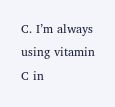C. I’m always using vitamin C in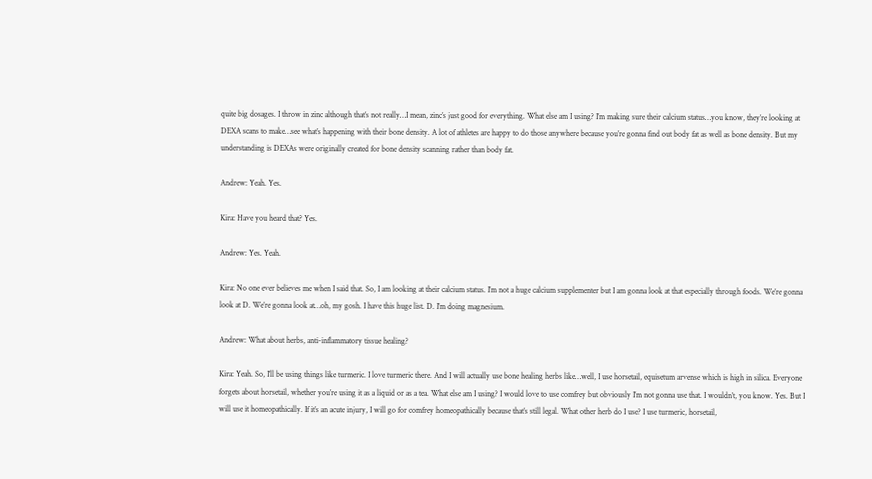quite big dosages. I throw in zinc although that’s not really…I mean, zinc’s just good for everything. What else am I using? I’m making sure their calcium status…you know, they’re looking at DEXA scans to make…see what’s happening with their bone density. A lot of athletes are happy to do those anywhere because you’re gonna find out body fat as well as bone density. But my understanding is DEXAs were originally created for bone density scanning rather than body fat.

Andrew: Yeah. Yes.

Kira: Have you heard that? Yes.

Andrew: Yes. Yeah.

Kira: No one ever believes me when I said that. So, I am looking at their calcium status. I’m not a huge calcium supplementer but I am gonna look at that especially through foods. We’re gonna look at D. We’re gonna look at…oh, my gosh. I have this huge list. D. I’m doing magnesium.

Andrew: What about herbs, anti-inflammatory tissue healing?

Kira: Yeah. So, I’ll be using things like turmeric. I love turmeric there. And I will actually use bone healing herbs like…well, I use horsetail, equisetum arvense which is high in silica. Everyone forgets about horsetail, whether you’re using it as a liquid or as a tea. What else am I using? I would love to use comfrey but obviously I’m not gonna use that. I wouldn’t, you know. Yes. But I will use it homeopathically. If it’s an acute injury, I will go for comfrey homeopathically because that’s still legal. What other herb do I use? I use turmeric, horsetail,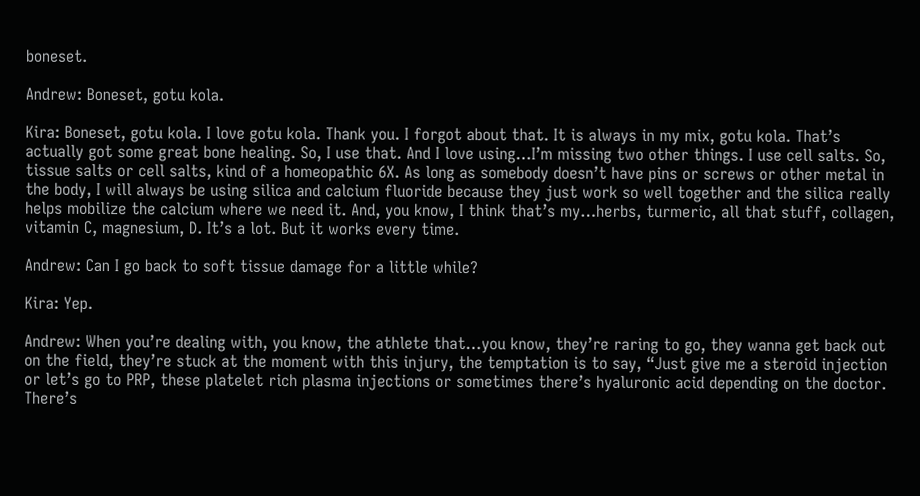boneset.

Andrew: Boneset, gotu kola.

Kira: Boneset, gotu kola. I love gotu kola. Thank you. I forgot about that. It is always in my mix, gotu kola. That’s actually got some great bone healing. So, I use that. And I love using…I’m missing two other things. I use cell salts. So, tissue salts or cell salts, kind of a homeopathic 6X. As long as somebody doesn’t have pins or screws or other metal in the body, I will always be using silica and calcium fluoride because they just work so well together and the silica really helps mobilize the calcium where we need it. And, you know, I think that’s my…herbs, turmeric, all that stuff, collagen, vitamin C, magnesium, D. It’s a lot. But it works every time.

Andrew: Can I go back to soft tissue damage for a little while?

Kira: Yep.

Andrew: When you’re dealing with, you know, the athlete that…you know, they’re raring to go, they wanna get back out on the field, they’re stuck at the moment with this injury, the temptation is to say, “Just give me a steroid injection or let’s go to PRP, these platelet rich plasma injections or sometimes there’s hyaluronic acid depending on the doctor. There’s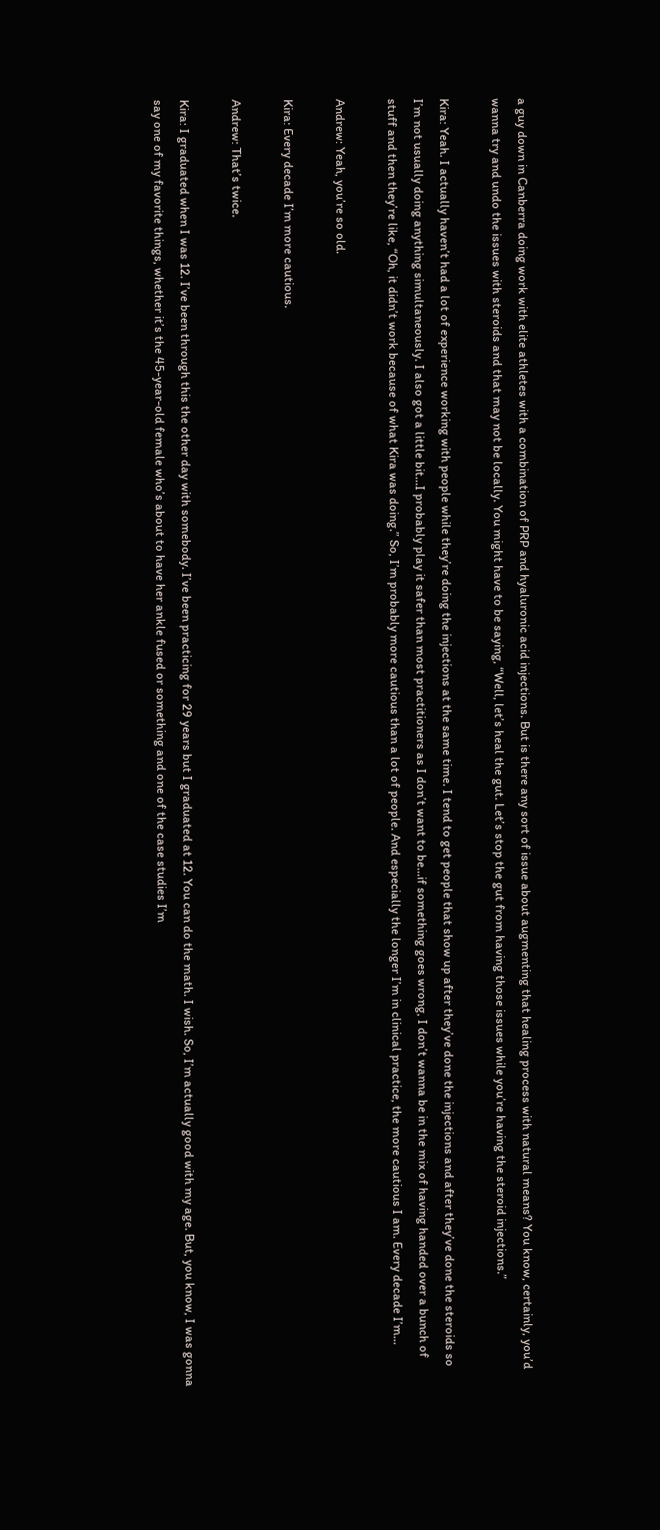a guy down in Canberra doing work with elite athletes with a combination of PRP and hyaluronic acid injections. But is there any sort of issue about augmenting that healing process with natural means? You know, certainly, you’d wanna try and undo the issues with steroids and that may not be locally. You might have to be saying, “Well, let’s heal the gut. Let’s stop the gut from having those issues while you’re having the steroid injections.”

Kira: Yeah. I actually haven’t had a lot of experience working with people while they’re doing the injections at the same time. I tend to get people that show up after they’ve done the injections and after they’ve done the steroids so I’m not usually doing anything simultaneously. I also got a little bit…I probably play it safer than most practitioners as I don’t want to be…if something goes wrong, I don’t wanna be in the mix of having handed over a bunch of stuff and then they’re like, “Oh, it didn’t work because of what Kira was doing.” So, I’m probably more cautious than a lot of people. And especially the longer I’m in clinical practice, the more cautious I am. Every decade I’m…

Andrew: Yeah, you’re so old.

Kira: Every decade I’m more cautious.

Andrew: That’s twice.

Kira: I graduated when I was 12. I’ve been through this the other day with somebody. I’ve been practicing for 29 years but I graduated at 12. You can do the math. I wish. So, I’m actually good with my age. But, you know, I was gonna say one of my favorite things, whether it’s the 45-year-old female who’s about to have her ankle fused or something and one of the case studies I’m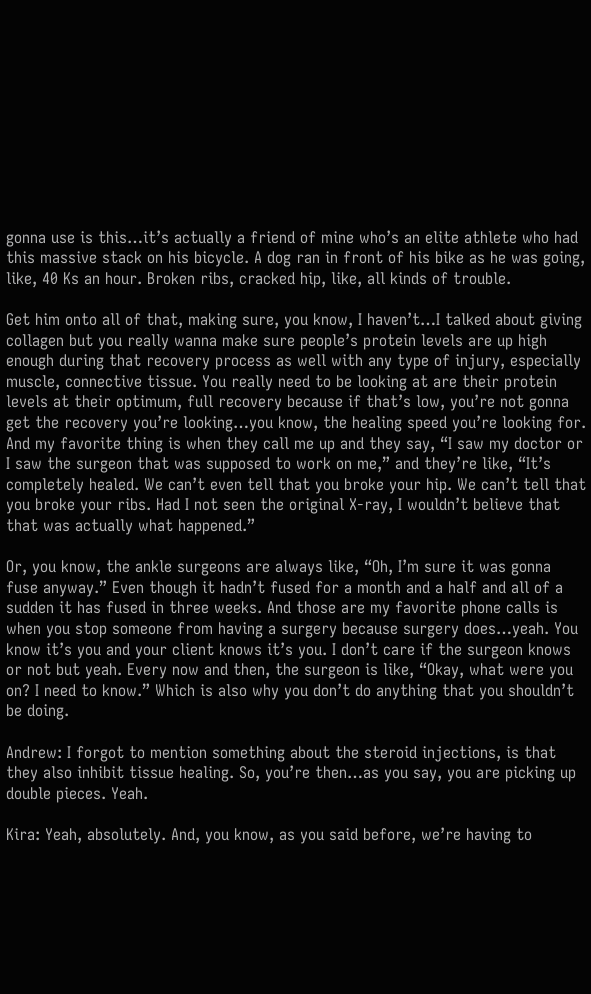gonna use is this…it’s actually a friend of mine who’s an elite athlete who had this massive stack on his bicycle. A dog ran in front of his bike as he was going, like, 40 Ks an hour. Broken ribs, cracked hip, like, all kinds of trouble.

Get him onto all of that, making sure, you know, I haven’t…I talked about giving collagen but you really wanna make sure people’s protein levels are up high enough during that recovery process as well with any type of injury, especially muscle, connective tissue. You really need to be looking at are their protein levels at their optimum, full recovery because if that’s low, you’re not gonna get the recovery you’re looking…you know, the healing speed you’re looking for. And my favorite thing is when they call me up and they say, “I saw my doctor or I saw the surgeon that was supposed to work on me,” and they’re like, “It’s completely healed. We can’t even tell that you broke your hip. We can’t tell that you broke your ribs. Had I not seen the original X-ray, I wouldn’t believe that that was actually what happened.”

Or, you know, the ankle surgeons are always like, “Oh, I’m sure it was gonna fuse anyway.” Even though it hadn’t fused for a month and a half and all of a sudden it has fused in three weeks. And those are my favorite phone calls is when you stop someone from having a surgery because surgery does…yeah. You know it’s you and your client knows it’s you. I don’t care if the surgeon knows or not but yeah. Every now and then, the surgeon is like, “Okay, what were you on? I need to know.” Which is also why you don’t do anything that you shouldn’t be doing.

Andrew: I forgot to mention something about the steroid injections, is that they also inhibit tissue healing. So, you’re then…as you say, you are picking up double pieces. Yeah.

Kira: Yeah, absolutely. And, you know, as you said before, we’re having to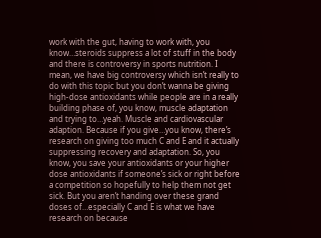work with the gut, having to work with, you know…steroids suppress a lot of stuff in the body and there is controversy in sports nutrition. I mean, we have big controversy which isn’t really to do with this topic but you don’t wanna be giving high-dose antioxidants while people are in a really building phase of, you know, muscle adaptation and trying to…yeah. Muscle and cardiovascular adaption. Because if you give…you know, there’s research on giving too much C and E and it actually suppressing recovery and adaptation. So, you know, you save your antioxidants or your higher dose antioxidants if someone’s sick or right before a competition so hopefully to help them not get sick. But you aren’t handing over these grand doses of…especially C and E is what we have research on because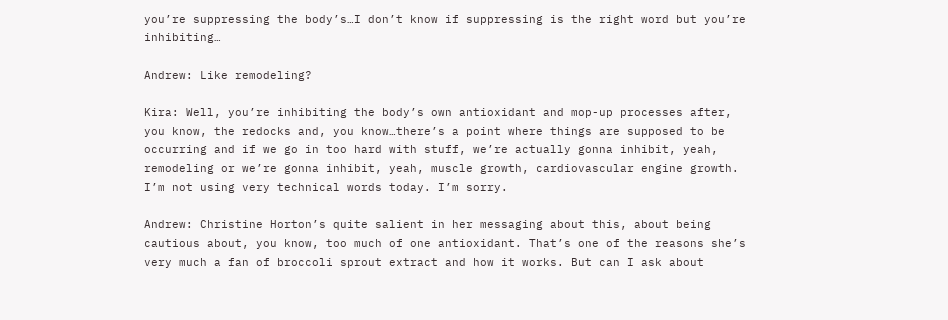you’re suppressing the body’s…I don’t know if suppressing is the right word but you’re inhibiting…

Andrew: Like remodeling?

Kira: Well, you’re inhibiting the body’s own antioxidant and mop-up processes after, you know, the redocks and, you know…there’s a point where things are supposed to be occurring and if we go in too hard with stuff, we’re actually gonna inhibit, yeah, remodeling or we’re gonna inhibit, yeah, muscle growth, cardiovascular engine growth. I’m not using very technical words today. I’m sorry.

Andrew: Christine Horton’s quite salient in her messaging about this, about being cautious about, you know, too much of one antioxidant. That’s one of the reasons she’s very much a fan of broccoli sprout extract and how it works. But can I ask about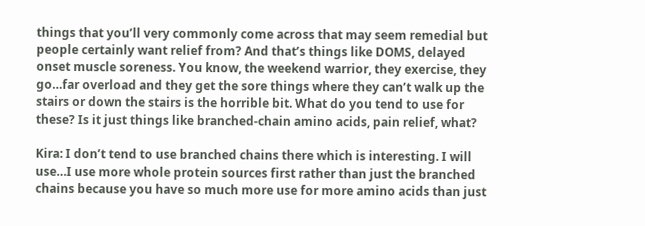things that you’ll very commonly come across that may seem remedial but people certainly want relief from? And that’s things like DOMS, delayed onset muscle soreness. You know, the weekend warrior, they exercise, they go…far overload and they get the sore things where they can’t walk up the stairs or down the stairs is the horrible bit. What do you tend to use for these? Is it just things like branched-chain amino acids, pain relief, what?

Kira: I don’t tend to use branched chains there which is interesting. I will use…I use more whole protein sources first rather than just the branched chains because you have so much more use for more amino acids than just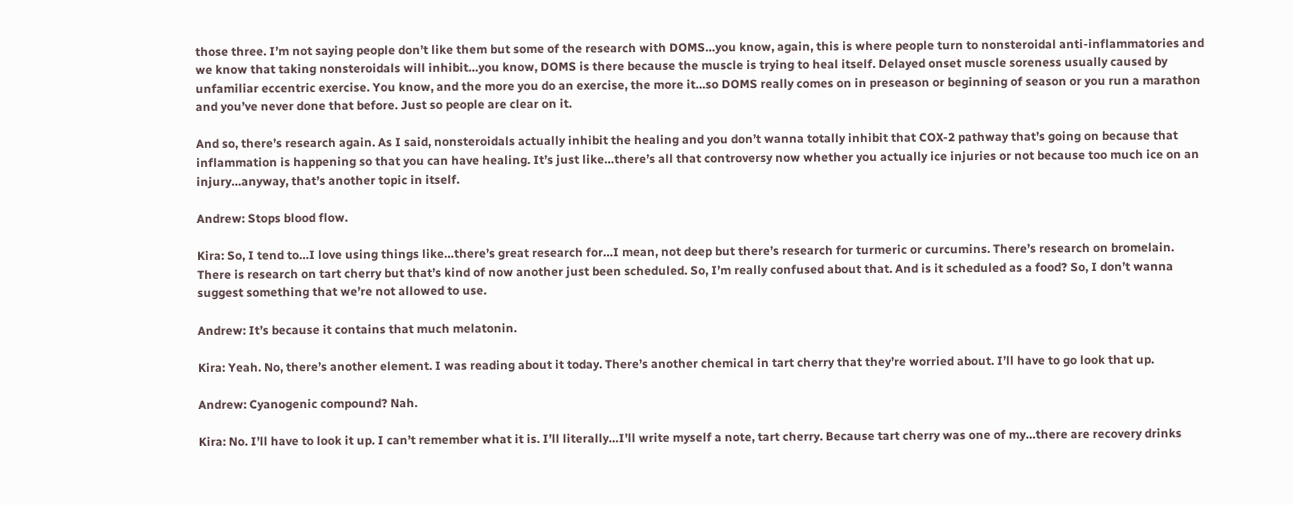those three. I’m not saying people don’t like them but some of the research with DOMS…you know, again, this is where people turn to nonsteroidal anti-inflammatories and we know that taking nonsteroidals will inhibit…you know, DOMS is there because the muscle is trying to heal itself. Delayed onset muscle soreness usually caused by unfamiliar eccentric exercise. You know, and the more you do an exercise, the more it…so DOMS really comes on in preseason or beginning of season or you run a marathon and you’ve never done that before. Just so people are clear on it.

And so, there’s research again. As I said, nonsteroidals actually inhibit the healing and you don’t wanna totally inhibit that COX-2 pathway that’s going on because that inflammation is happening so that you can have healing. It’s just like…there’s all that controversy now whether you actually ice injuries or not because too much ice on an injury…anyway, that’s another topic in itself.

Andrew: Stops blood flow.

Kira: So, I tend to…I love using things like…there’s great research for…I mean, not deep but there’s research for turmeric or curcumins. There’s research on bromelain. There is research on tart cherry but that’s kind of now another just been scheduled. So, I’m really confused about that. And is it scheduled as a food? So, I don’t wanna suggest something that we’re not allowed to use.

Andrew: It’s because it contains that much melatonin.

Kira: Yeah. No, there’s another element. I was reading about it today. There’s another chemical in tart cherry that they’re worried about. I’ll have to go look that up.

Andrew: Cyanogenic compound? Nah.

Kira: No. I’ll have to look it up. I can’t remember what it is. I’ll literally…I’ll write myself a note, tart cherry. Because tart cherry was one of my…there are recovery drinks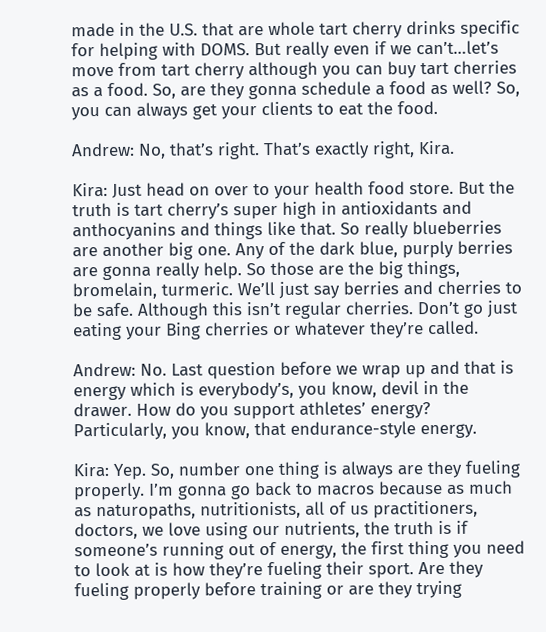made in the U.S. that are whole tart cherry drinks specific for helping with DOMS. But really even if we can’t…let’s move from tart cherry although you can buy tart cherries as a food. So, are they gonna schedule a food as well? So, you can always get your clients to eat the food.

Andrew: No, that’s right. That’s exactly right, Kira.

Kira: Just head on over to your health food store. But the truth is tart cherry’s super high in antioxidants and anthocyanins and things like that. So really blueberries are another big one. Any of the dark blue, purply berries are gonna really help. So those are the big things, bromelain, turmeric. We’ll just say berries and cherries to be safe. Although this isn’t regular cherries. Don’t go just eating your Bing cherries or whatever they’re called.

Andrew: No. Last question before we wrap up and that is energy which is everybody’s, you know, devil in the drawer. How do you support athletes’ energy? Particularly, you know, that endurance-style energy.

Kira: Yep. So, number one thing is always are they fueling properly. I’m gonna go back to macros because as much as naturopaths, nutritionists, all of us practitioners, doctors, we love using our nutrients, the truth is if someone’s running out of energy, the first thing you need to look at is how they’re fueling their sport. Are they fueling properly before training or are they trying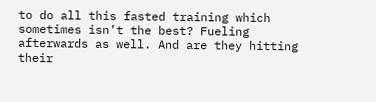to do all this fasted training which sometimes isn’t the best? Fueling afterwards as well. And are they hitting their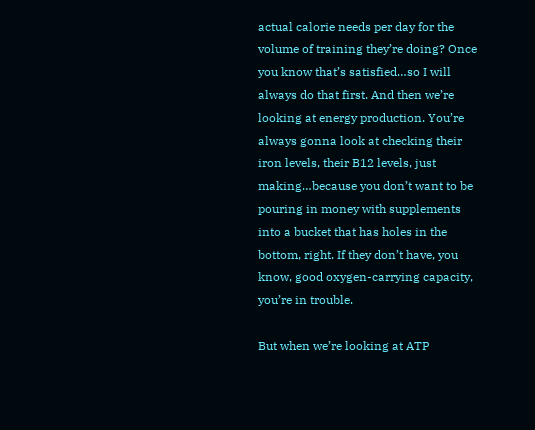actual calorie needs per day for the volume of training they’re doing? Once you know that’s satisfied…so I will always do that first. And then we’re looking at energy production. You’re always gonna look at checking their iron levels, their B12 levels, just making…because you don’t want to be pouring in money with supplements into a bucket that has holes in the bottom, right. If they don’t have, you know, good oxygen-carrying capacity, you’re in trouble.

But when we’re looking at ATP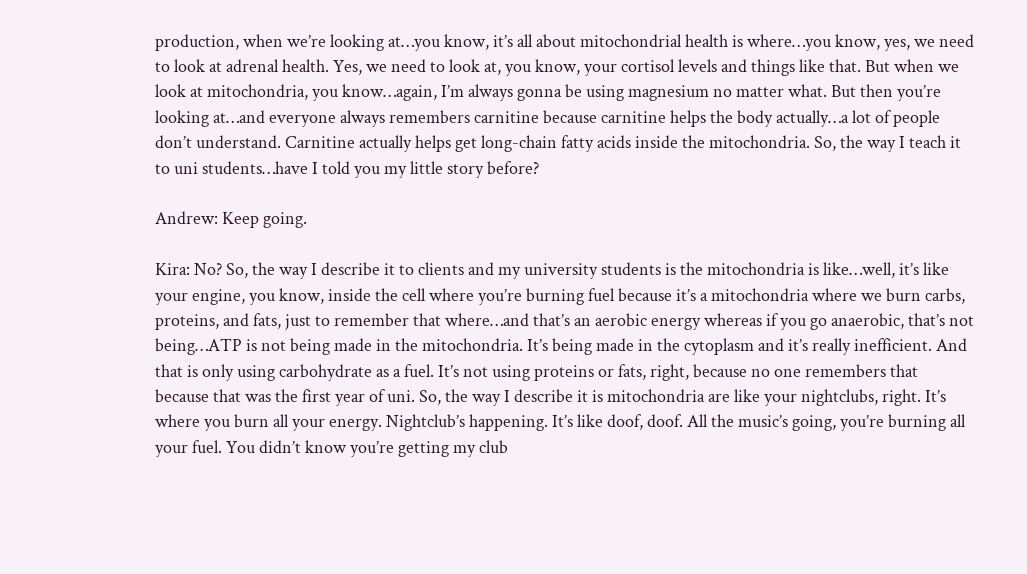production, when we’re looking at…you know, it’s all about mitochondrial health is where…you know, yes, we need to look at adrenal health. Yes, we need to look at, you know, your cortisol levels and things like that. But when we look at mitochondria, you know…again, I’m always gonna be using magnesium no matter what. But then you’re looking at…and everyone always remembers carnitine because carnitine helps the body actually…a lot of people don’t understand. Carnitine actually helps get long-chain fatty acids inside the mitochondria. So, the way I teach it to uni students…have I told you my little story before?

Andrew: Keep going.

Kira: No? So, the way I describe it to clients and my university students is the mitochondria is like…well, it’s like your engine, you know, inside the cell where you’re burning fuel because it’s a mitochondria where we burn carbs, proteins, and fats, just to remember that where…and that’s an aerobic energy whereas if you go anaerobic, that’s not being…ATP is not being made in the mitochondria. It’s being made in the cytoplasm and it’s really inefficient. And that is only using carbohydrate as a fuel. It’s not using proteins or fats, right, because no one remembers that because that was the first year of uni. So, the way I describe it is mitochondria are like your nightclubs, right. It’s where you burn all your energy. Nightclub’s happening. It’s like doof, doof. All the music’s going, you’re burning all your fuel. You didn’t know you’re getting my club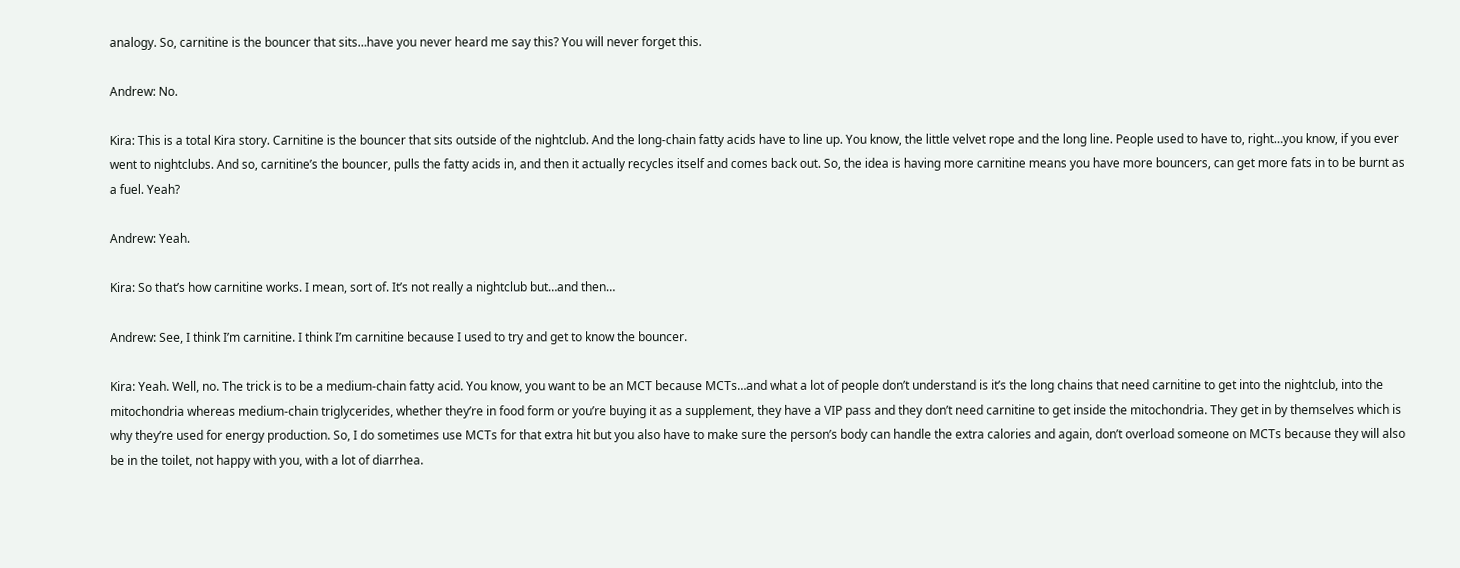analogy. So, carnitine is the bouncer that sits…have you never heard me say this? You will never forget this.

Andrew: No.

Kira: This is a total Kira story. Carnitine is the bouncer that sits outside of the nightclub. And the long-chain fatty acids have to line up. You know, the little velvet rope and the long line. People used to have to, right…you know, if you ever went to nightclubs. And so, carnitine’s the bouncer, pulls the fatty acids in, and then it actually recycles itself and comes back out. So, the idea is having more carnitine means you have more bouncers, can get more fats in to be burnt as a fuel. Yeah?

Andrew: Yeah.

Kira: So that’s how carnitine works. I mean, sort of. It’s not really a nightclub but…and then…

Andrew: See, I think I’m carnitine. I think I’m carnitine because I used to try and get to know the bouncer.

Kira: Yeah. Well, no. The trick is to be a medium-chain fatty acid. You know, you want to be an MCT because MCTs…and what a lot of people don’t understand is it’s the long chains that need carnitine to get into the nightclub, into the mitochondria whereas medium-chain triglycerides, whether they’re in food form or you’re buying it as a supplement, they have a VIP pass and they don’t need carnitine to get inside the mitochondria. They get in by themselves which is why they’re used for energy production. So, I do sometimes use MCTs for that extra hit but you also have to make sure the person’s body can handle the extra calories and again, don’t overload someone on MCTs because they will also be in the toilet, not happy with you, with a lot of diarrhea.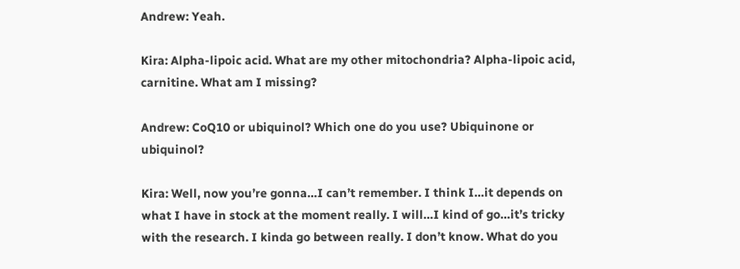Andrew: Yeah.

Kira: Alpha-lipoic acid. What are my other mitochondria? Alpha-lipoic acid, carnitine. What am I missing?

Andrew: CoQ10 or ubiquinol? Which one do you use? Ubiquinone or ubiquinol?

Kira: Well, now you’re gonna…I can’t remember. I think I…it depends on what I have in stock at the moment really. I will…I kind of go…it’s tricky with the research. I kinda go between really. I don’t know. What do you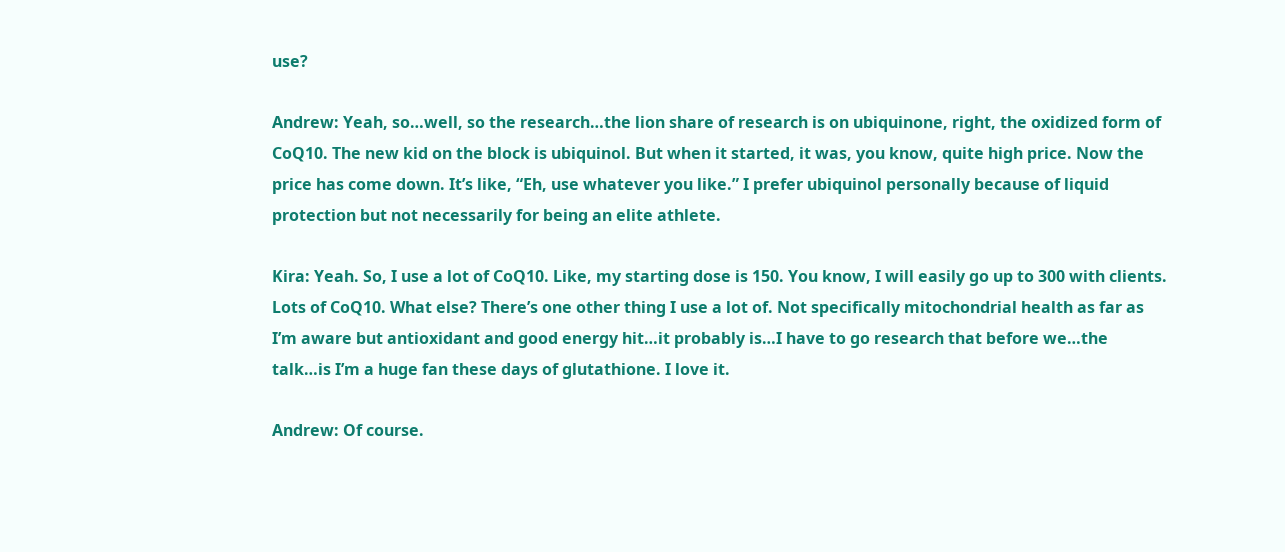use?

Andrew: Yeah, so…well, so the research…the lion share of research is on ubiquinone, right, the oxidized form of CoQ10. The new kid on the block is ubiquinol. But when it started, it was, you know, quite high price. Now the price has come down. It’s like, “Eh, use whatever you like.” I prefer ubiquinol personally because of liquid protection but not necessarily for being an elite athlete.

Kira: Yeah. So, I use a lot of CoQ10. Like, my starting dose is 150. You know, I will easily go up to 300 with clients. Lots of CoQ10. What else? There’s one other thing I use a lot of. Not specifically mitochondrial health as far as I’m aware but antioxidant and good energy hit…it probably is…I have to go research that before we…the talk…is I’m a huge fan these days of glutathione. I love it.

Andrew: Of course.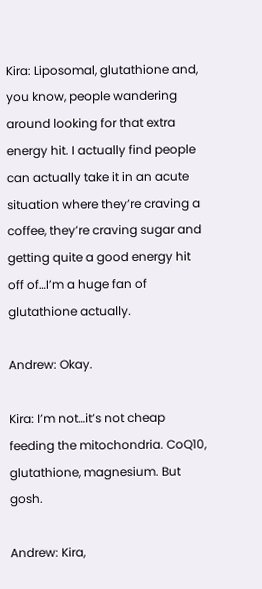Kira: Liposomal, glutathione and, you know, people wandering around looking for that extra energy hit. I actually find people can actually take it in an acute situation where they’re craving a coffee, they’re craving sugar and getting quite a good energy hit off of…I’m a huge fan of glutathione actually.

Andrew: Okay.

Kira: I’m not…it’s not cheap feeding the mitochondria. CoQ10, glutathione, magnesium. But gosh.

Andrew: Kira,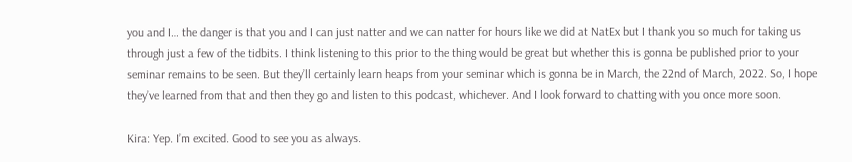you and I… the danger is that you and I can just natter and we can natter for hours like we did at NatEx but I thank you so much for taking us through just a few of the tidbits. I think listening to this prior to the thing would be great but whether this is gonna be published prior to your seminar remains to be seen. But they’ll certainly learn heaps from your seminar which is gonna be in March, the 22nd of March, 2022. So, I hope they’ve learned from that and then they go and listen to this podcast, whichever. And I look forward to chatting with you once more soon.

Kira: Yep. I’m excited. Good to see you as always.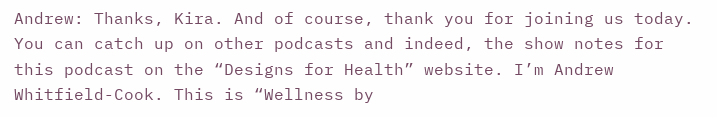Andrew: Thanks, Kira. And of course, thank you for joining us today. You can catch up on other podcasts and indeed, the show notes for this podcast on the “Designs for Health” website. I’m Andrew Whitfield-Cook. This is “Wellness by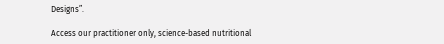Designs”.

Access our practitioner only, science-based nutritional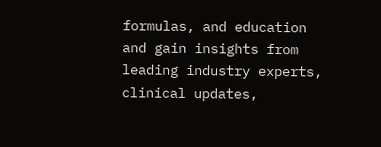formulas, and education and gain insights from leading industry experts, clinical updates,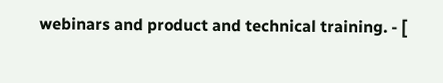webinars and product and technical training. - [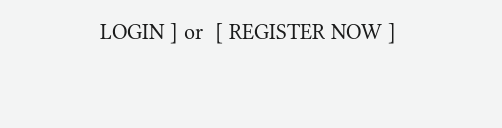LOGIN ] or  [ REGISTER NOW ]